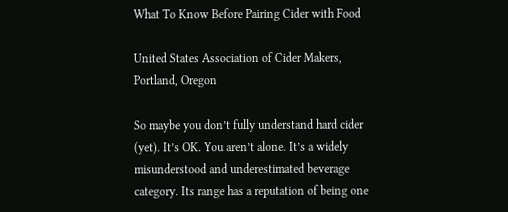What To Know Before Pairing Cider with Food

United States Association of Cider Makers, Portland, Oregon

So maybe you don’t fully understand hard cider (yet). It’s OK. You aren’t alone. It’s a widely misunderstood and underestimated beverage category. Its range has a reputation of being one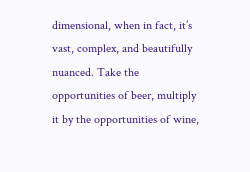dimensional, when in fact, it’s vast, complex, and beautifully nuanced. Take the opportunities of beer, multiply it by the opportunities of wine,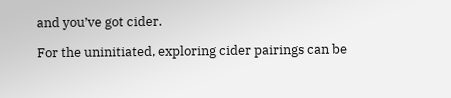and you’ve got cider.

For the uninitiated, exploring cider pairings can be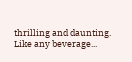thrilling and daunting. Like any beverage...